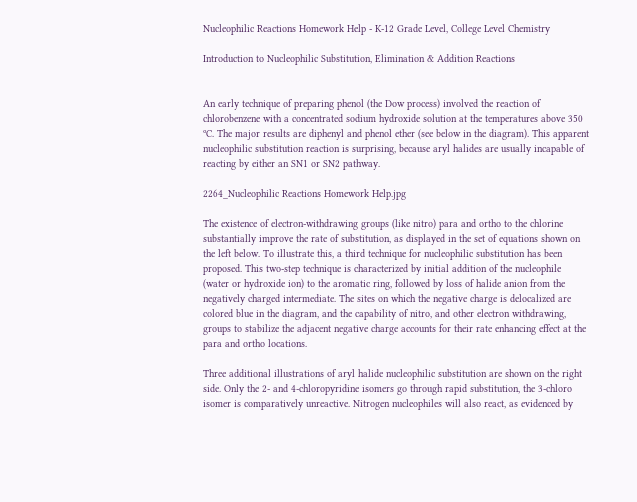Nucleophilic Reactions Homework Help - K-12 Grade Level, College Level Chemistry

Introduction to Nucleophilic Substitution, Elimination & Addition Reactions


An early technique of preparing phenol (the Dow process) involved the reaction of chlorobenzene with a concentrated sodium hydroxide solution at the temperatures above 350 ºC. The major results are diphenyl and phenol ether (see below in the diagram). This apparent nucleophilic substitution reaction is surprising, because aryl halides are usually incapable of reacting by either an SN1 or SN2 pathway.

2264_Nucleophilic Reactions Homework Help.jpg

The existence of electron-withdrawing groups (like nitro) para and ortho to the chlorine substantially improve the rate of substitution, as displayed in the set of equations shown on the left below. To illustrate this, a third technique for nucleophilic substitution has been proposed. This two-step technique is characterized by initial addition of the nucleophile (water or hydroxide ion) to the aromatic ring, followed by loss of halide anion from the negatively charged intermediate. The sites on which the negative charge is delocalized are colored blue in the diagram, and the capability of nitro, and other electron withdrawing, groups to stabilize the adjacent negative charge accounts for their rate enhancing effect at the para and ortho locations.

Three additional illustrations of aryl halide nucleophilic substitution are shown on the right side. Only the 2- and 4-chloropyridine isomers go through rapid substitution, the 3-chloro isomer is comparatively unreactive. Nitrogen nucleophiles will also react, as evidenced by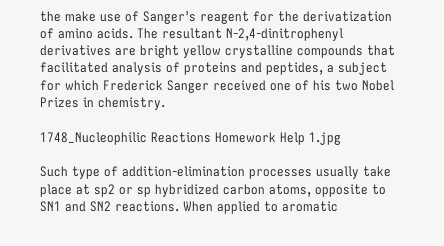the make use of Sanger's reagent for the derivatization of amino acids. The resultant N-2,4-dinitrophenyl derivatives are bright yellow crystalline compounds that facilitated analysis of proteins and peptides, a subject for which Frederick Sanger received one of his two Nobel Prizes in chemistry.

1748_Nucleophilic Reactions Homework Help 1.jpg

Such type of addition-elimination processes usually take place at sp2 or sp hybridized carbon atoms, opposite to SN1 and SN2 reactions. When applied to aromatic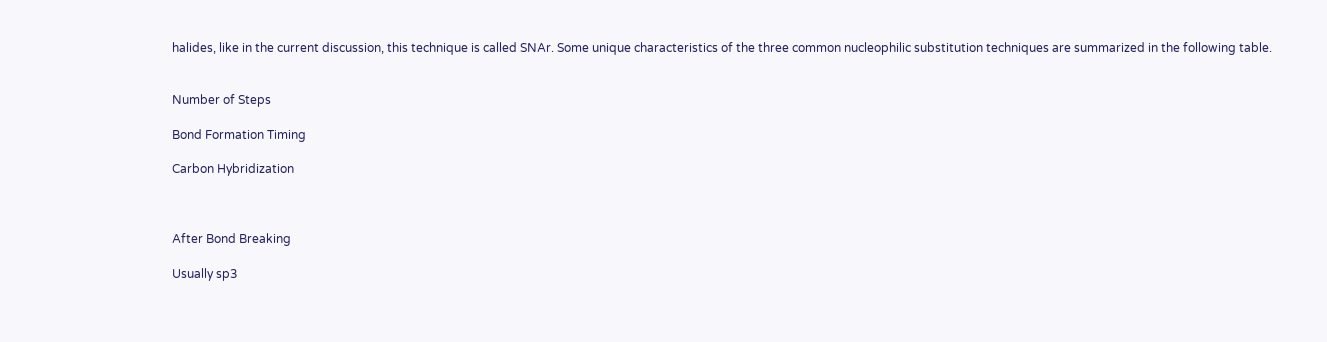halides, like in the current discussion, this technique is called SNAr. Some unique characteristics of the three common nucleophilic substitution techniques are summarized in the following table.


Number of Steps

Bond Formation Timing

Carbon Hybridization



After Bond Breaking

Usually sp3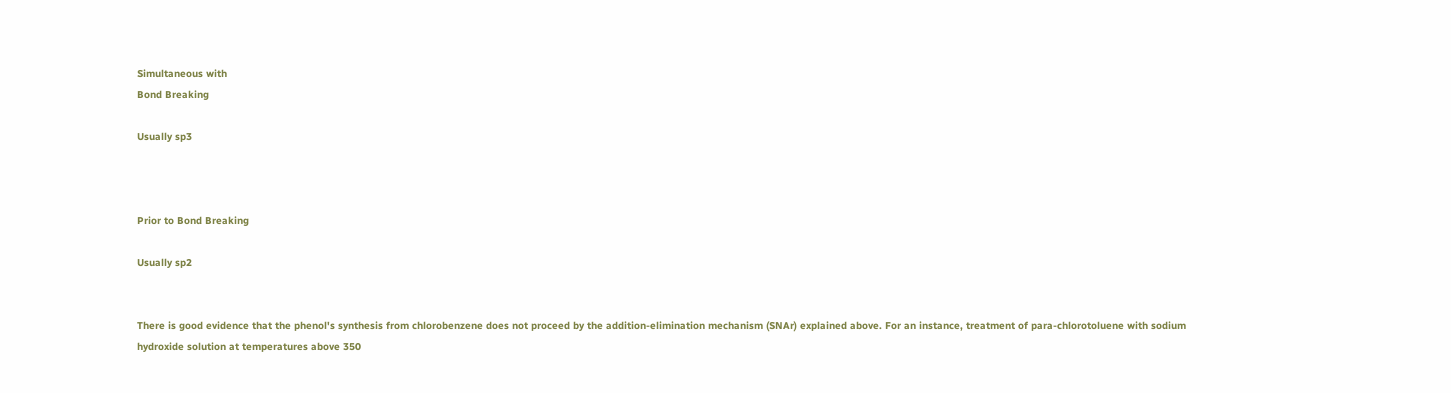Simultaneous with
Bond Breaking

Usually sp3



Prior to Bond Breaking

Usually sp2


There is good evidence that the phenol's synthesis from chlorobenzene does not proceed by the addition-elimination mechanism (SNAr) explained above. For an instance, treatment of para-chlorotoluene with sodium hydroxide solution at temperatures above 350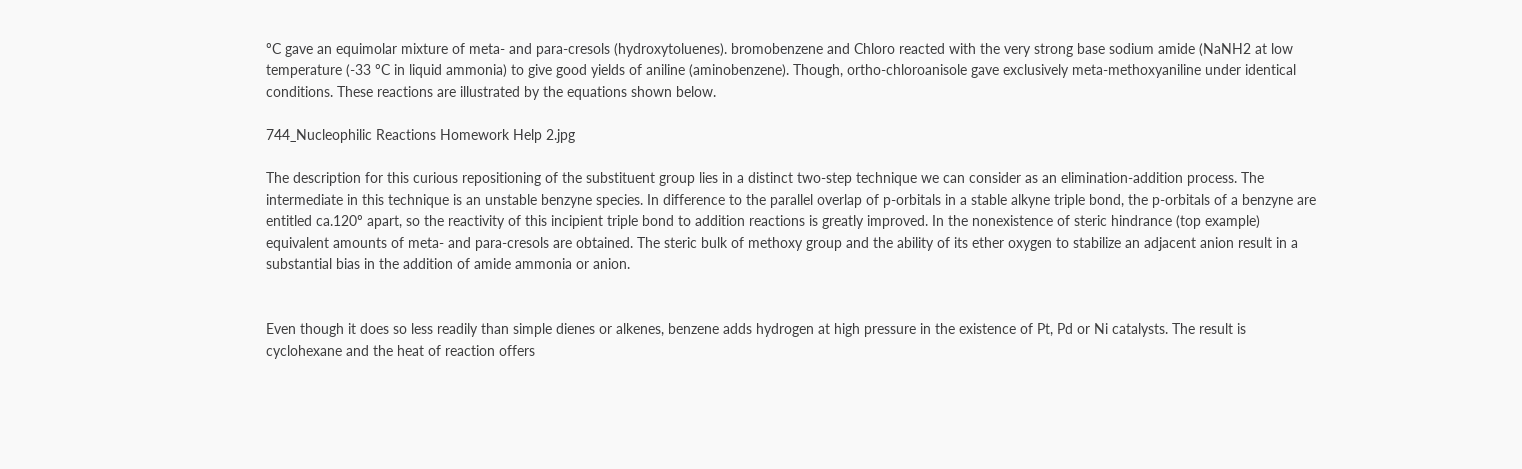ºC gave an equimolar mixture of meta- and para-cresols (hydroxytoluenes). bromobenzene and Chloro reacted with the very strong base sodium amide (NaNH2 at low temperature (-33 ºC in liquid ammonia) to give good yields of aniline (aminobenzene). Though, ortho-chloroanisole gave exclusively meta-methoxyaniline under identical conditions. These reactions are illustrated by the equations shown below.

744_Nucleophilic Reactions Homework Help 2.jpg

The description for this curious repositioning of the substituent group lies in a distinct two-step technique we can consider as an elimination-addition process. The intermediate in this technique is an unstable benzyne species. In difference to the parallel overlap of p-orbitals in a stable alkyne triple bond, the p-orbitals of a benzyne are entitled ca.120º apart, so the reactivity of this incipient triple bond to addition reactions is greatly improved. In the nonexistence of steric hindrance (top example) equivalent amounts of meta- and para-cresols are obtained. The steric bulk of methoxy group and the ability of its ether oxygen to stabilize an adjacent anion result in a substantial bias in the addition of amide ammonia or anion.


Even though it does so less readily than simple dienes or alkenes, benzene adds hydrogen at high pressure in the existence of Pt, Pd or Ni catalysts. The result is cyclohexane and the heat of reaction offers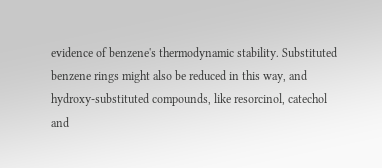evidence of benzene's thermodynamic stability. Substituted benzene rings might also be reduced in this way, and hydroxy-substituted compounds, like resorcinol, catechol and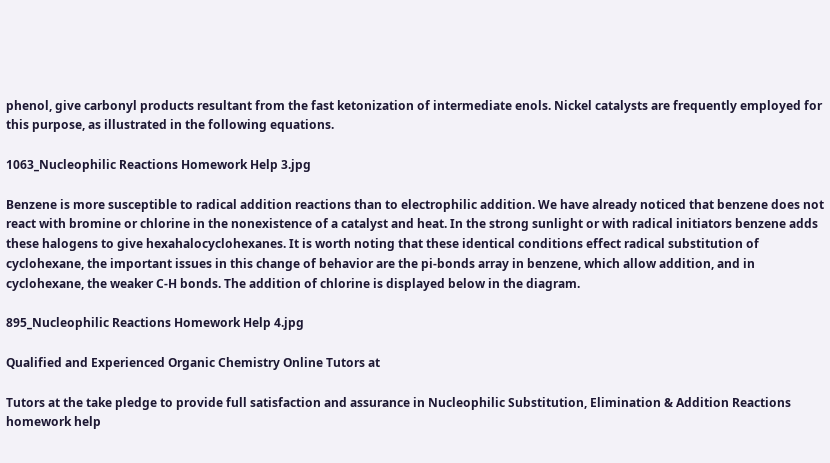phenol, give carbonyl products resultant from the fast ketonization of intermediate enols. Nickel catalysts are frequently employed for this purpose, as illustrated in the following equations.

1063_Nucleophilic Reactions Homework Help 3.jpg

Benzene is more susceptible to radical addition reactions than to electrophilic addition. We have already noticed that benzene does not react with bromine or chlorine in the nonexistence of a catalyst and heat. In the strong sunlight or with radical initiators benzene adds these halogens to give hexahalocyclohexanes. It is worth noting that these identical conditions effect radical substitution of cyclohexane, the important issues in this change of behavior are the pi-bonds array in benzene, which allow addition, and in cyclohexane, the weaker C-H bonds. The addition of chlorine is displayed below in the diagram.

895_Nucleophilic Reactions Homework Help 4.jpg

Qualified and Experienced Organic Chemistry Online Tutors at

Tutors at the take pledge to provide full satisfaction and assurance in Nucleophilic Substitution, Elimination & Addition Reactions homework help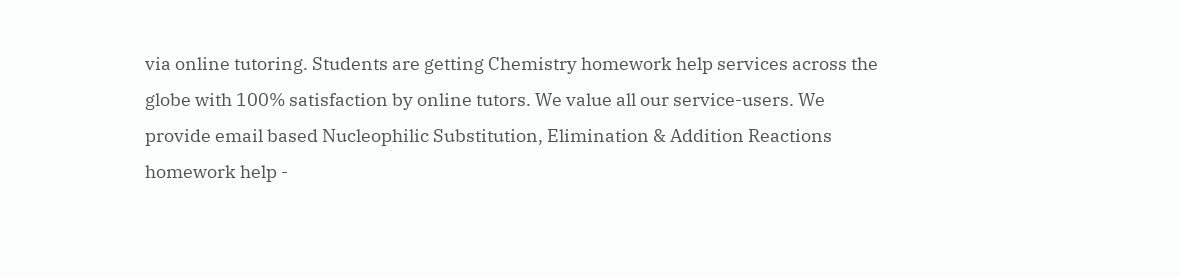via online tutoring. Students are getting Chemistry homework help services across the globe with 100% satisfaction by online tutors. We value all our service-users. We provide email based Nucleophilic Substitution, Elimination & Addition Reactions homework help -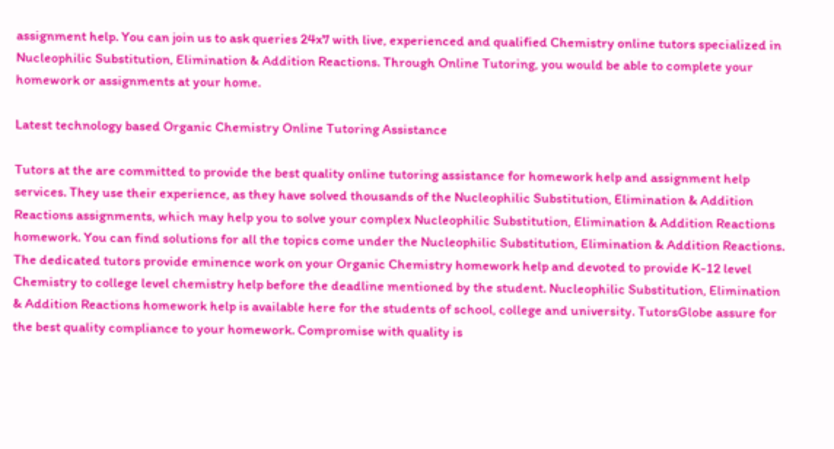assignment help. You can join us to ask queries 24x7 with live, experienced and qualified Chemistry online tutors specialized in Nucleophilic Substitution, Elimination & Addition Reactions. Through Online Tutoring, you would be able to complete your homework or assignments at your home.

Latest technology based Organic Chemistry Online Tutoring Assistance

Tutors at the are committed to provide the best quality online tutoring assistance for homework help and assignment help services. They use their experience, as they have solved thousands of the Nucleophilic Substitution, Elimination & Addition Reactions assignments, which may help you to solve your complex Nucleophilic Substitution, Elimination & Addition Reactions homework. You can find solutions for all the topics come under the Nucleophilic Substitution, Elimination & Addition Reactions. The dedicated tutors provide eminence work on your Organic Chemistry homework help and devoted to provide K-12 level Chemistry to college level chemistry help before the deadline mentioned by the student. Nucleophilic Substitution, Elimination & Addition Reactions homework help is available here for the students of school, college and university. TutorsGlobe assure for the best quality compliance to your homework. Compromise with quality is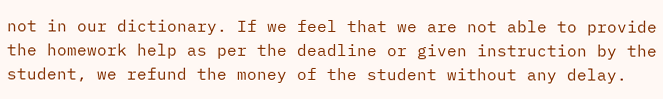not in our dictionary. If we feel that we are not able to provide the homework help as per the deadline or given instruction by the student, we refund the money of the student without any delay.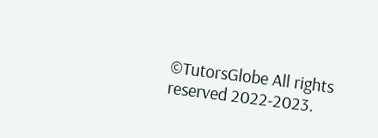©TutorsGlobe All rights reserved 2022-2023.